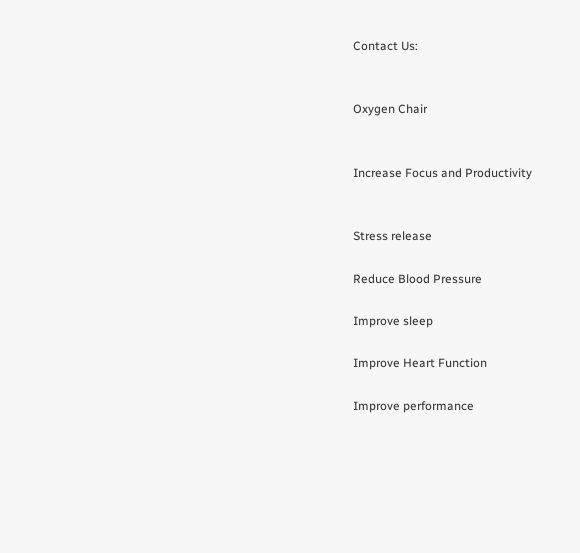Contact Us:


Oxygen Chair


Increase Focus and Productivity


Stress release

Reduce Blood Pressure

Improve sleep

Improve Heart Function

Improve performance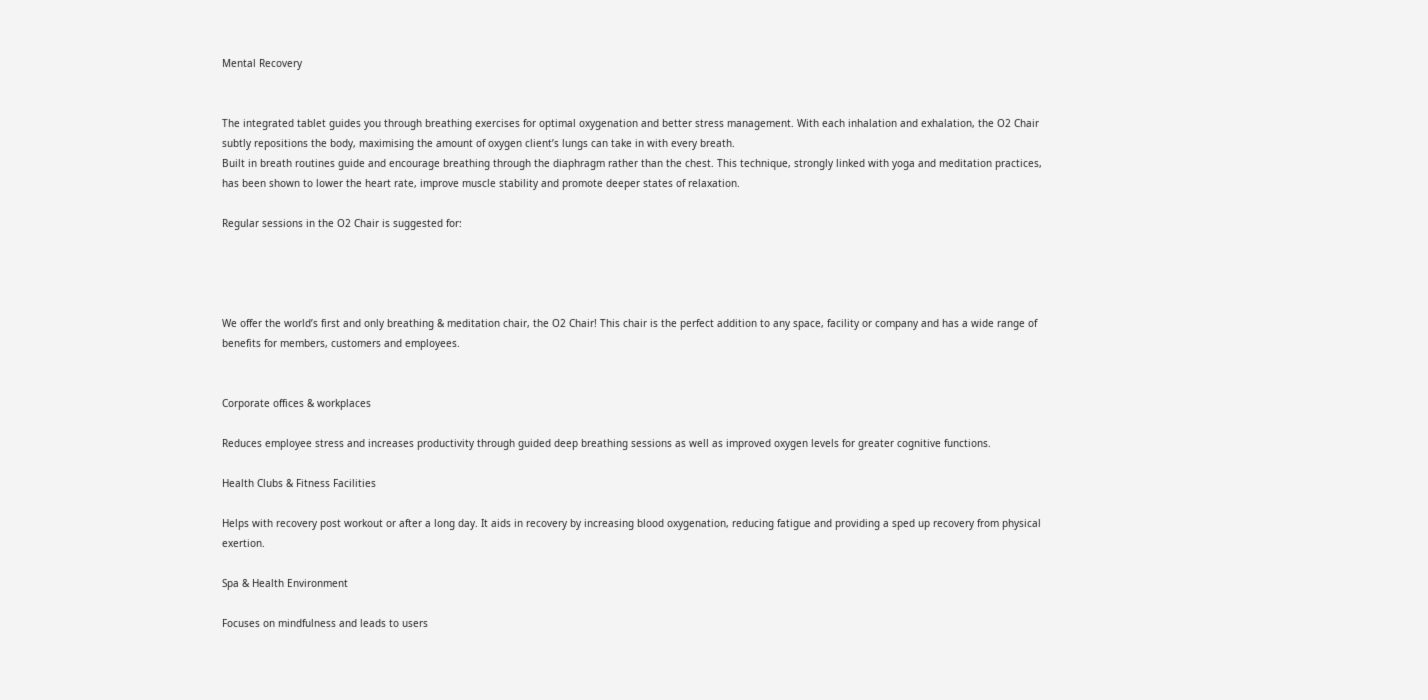Mental Recovery


The integrated tablet guides you through breathing exercises for optimal oxygenation and better stress management. With each inhalation and exhalation, the O2 Chair subtly repositions the body, maximising the amount of oxygen client’s lungs can take in with every breath.
Built in breath routines guide and encourage breathing through the diaphragm rather than the chest. This technique, strongly linked with yoga and meditation practices, has been shown to lower the heart rate, improve muscle stability and promote deeper states of relaxation.

Regular sessions in the O2 Chair is suggested for:




We offer the world’s first and only breathing & meditation chair, the O2 Chair! This chair is the perfect addition to any space, facility or company and has a wide range of benefits for members, customers and employees.


Corporate offices & workplaces

Reduces employee stress and increases productivity through guided deep breathing sessions as well as improved oxygen levels for greater cognitive functions.

Health Clubs & Fitness Facilities

Helps with recovery post workout or after a long day. It aids in recovery by increasing blood oxygenation, reducing fatigue and providing a sped up recovery from physical exertion.

Spa & Health Environment

Focuses on mindfulness and leads to users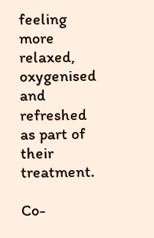feeling more relaxed, oxygenised and refreshed as part of their treatment.

Co-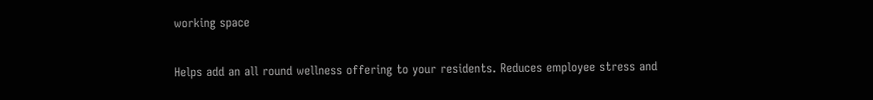working space

Helps add an all round wellness offering to your residents. Reduces employee stress and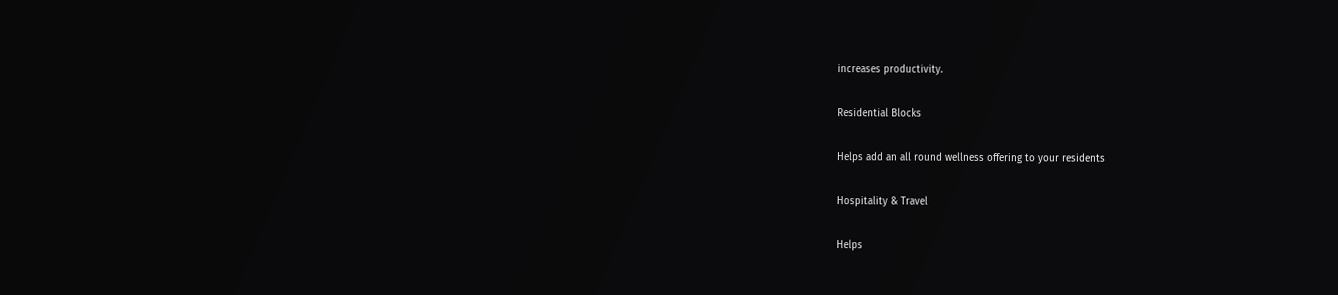increases productivity.

Residential Blocks

Helps add an all round wellness offering to your residents

Hospitality & Travel

Helps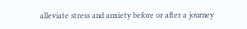alleviate stress and anxiety before or after a journey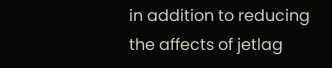in addition to reducing the affects of jetlag